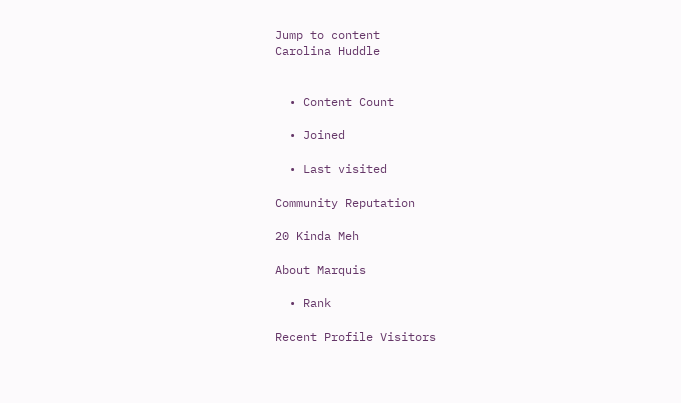Jump to content
Carolina Huddle


  • Content Count

  • Joined

  • Last visited

Community Reputation

20 Kinda Meh

About Marquis

  • Rank

Recent Profile Visitors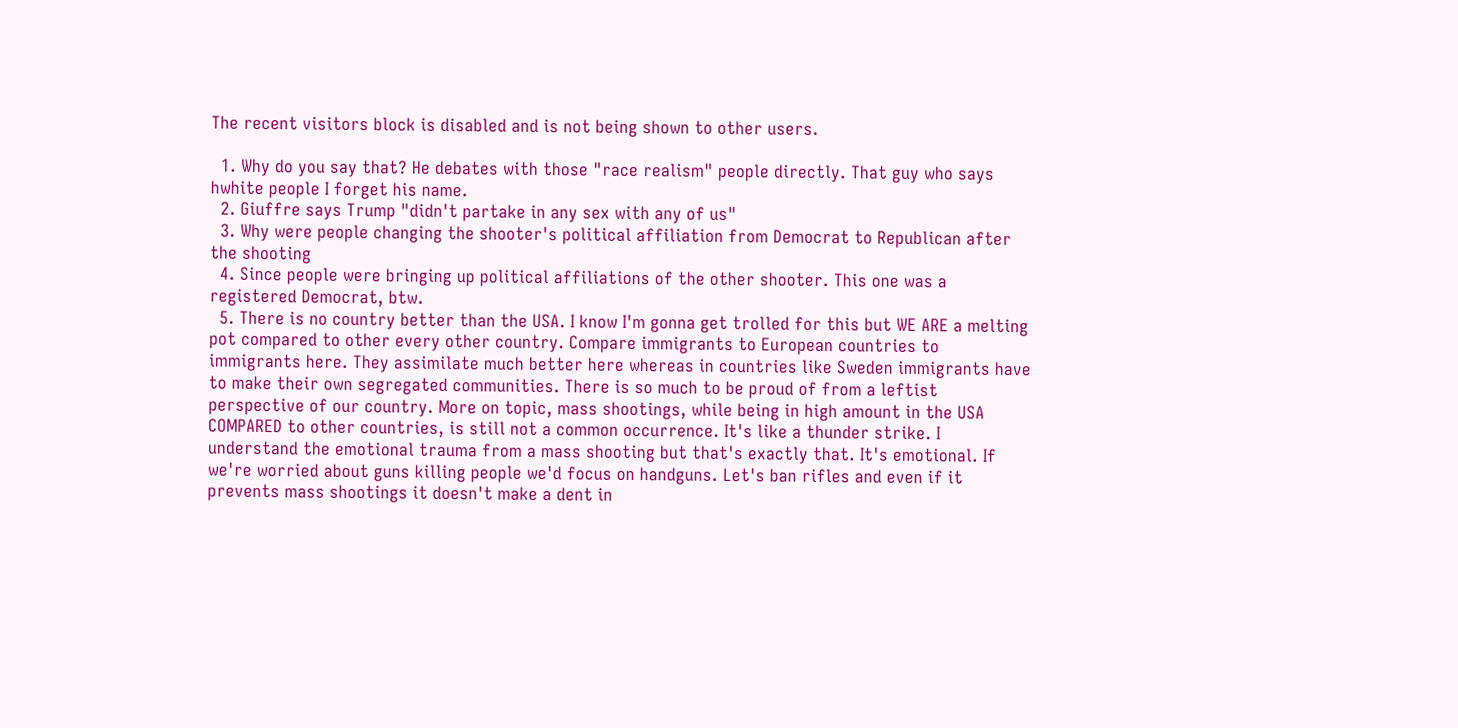The recent visitors block is disabled and is not being shown to other users.

  1. Why do you say that? He debates with those "race realism" people directly. That guy who says hwhite people I forget his name.
  2. Giuffre says Trump "didn't partake in any sex with any of us"
  3. Why were people changing the shooter's political affiliation from Democrat to Republican after the shooting
  4. Since people were bringing up political affiliations of the other shooter. This one was a registered Democrat, btw.
  5. There is no country better than the USA. I know I'm gonna get trolled for this but WE ARE a melting pot compared to other every other country. Compare immigrants to European countries to immigrants here. They assimilate much better here whereas in countries like Sweden immigrants have to make their own segregated communities. There is so much to be proud of from a leftist perspective of our country. More on topic, mass shootings, while being in high amount in the USA COMPARED to other countries, is still not a common occurrence. It's like a thunder strike. I understand the emotional trauma from a mass shooting but that's exactly that. It's emotional. If we're worried about guns killing people we'd focus on handguns. Let's ban rifles and even if it prevents mass shootings it doesn't make a dent in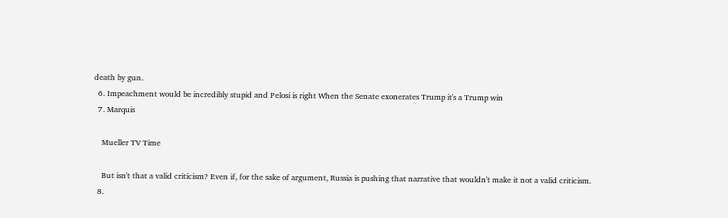death by gun.
  6. Impeachment would be incredibly stupid and Pelosi is right When the Senate exonerates Trump it's a Trump win
  7. Marquis

    Mueller TV Time

    But isn't that a valid criticism? Even if, for the sake of argument, Russia is pushing that narrative that wouldn't make it not a valid criticism.
  8.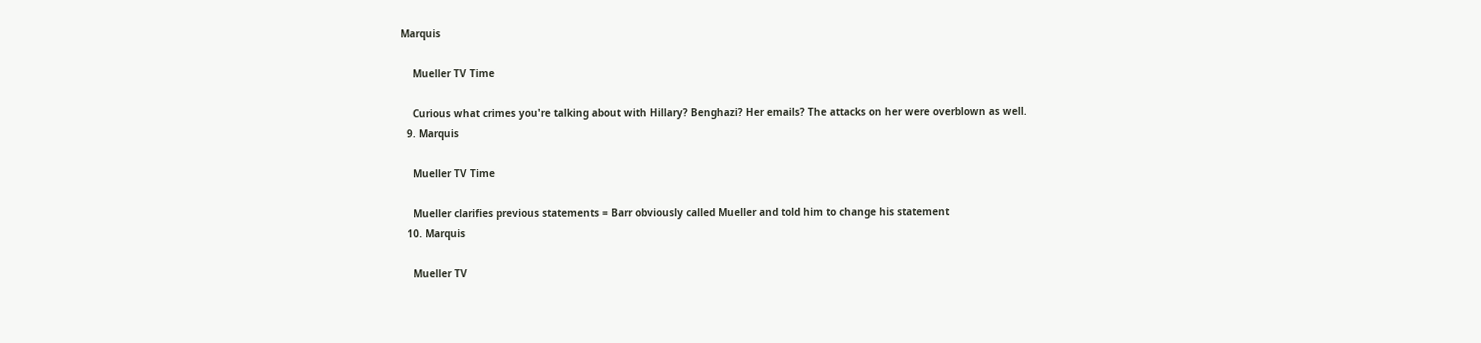Marquis

    Mueller TV Time

    Curious what crimes you're talking about with Hillary? Benghazi? Her emails? The attacks on her were overblown as well.
  9. Marquis

    Mueller TV Time

    Mueller clarifies previous statements = Barr obviously called Mueller and told him to change his statement
  10. Marquis

    Mueller TV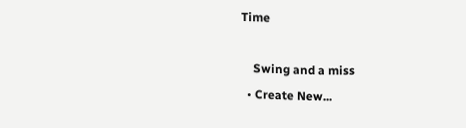Time

    Swing and a miss
  • Create New...